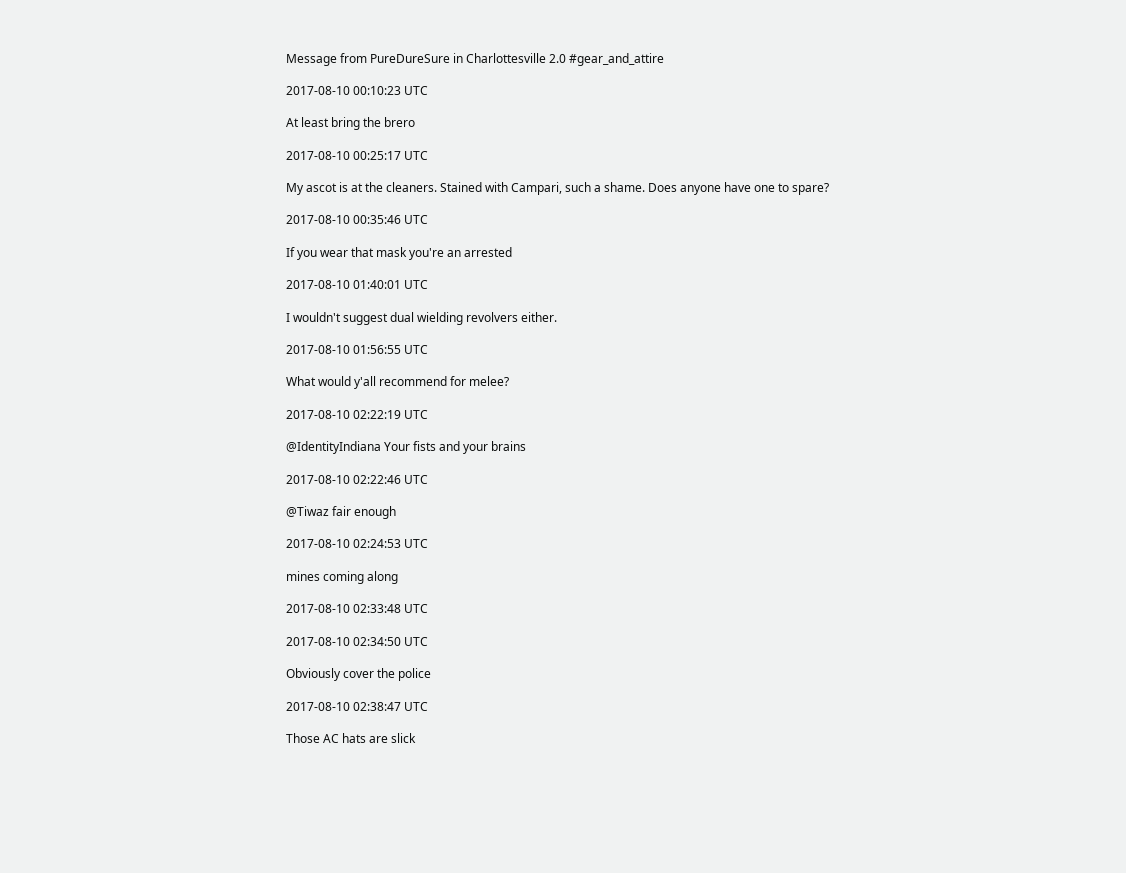Message from PureDureSure in Charlottesville 2.0 #gear_and_attire

2017-08-10 00:10:23 UTC

At least bring the brero

2017-08-10 00:25:17 UTC

My ascot is at the cleaners. Stained with Campari, such a shame. Does anyone have one to spare?

2017-08-10 00:35:46 UTC

If you wear that mask you're an arrested

2017-08-10 01:40:01 UTC

I wouldn't suggest dual wielding revolvers either.

2017-08-10 01:56:55 UTC

What would y'all recommend for melee?

2017-08-10 02:22:19 UTC

@IdentityIndiana Your fists and your brains

2017-08-10 02:22:46 UTC

@Tiwaz fair enough

2017-08-10 02:24:53 UTC

mines coming along

2017-08-10 02:33:48 UTC

2017-08-10 02:34:50 UTC

Obviously cover the police

2017-08-10 02:38:47 UTC

Those AC hats are slick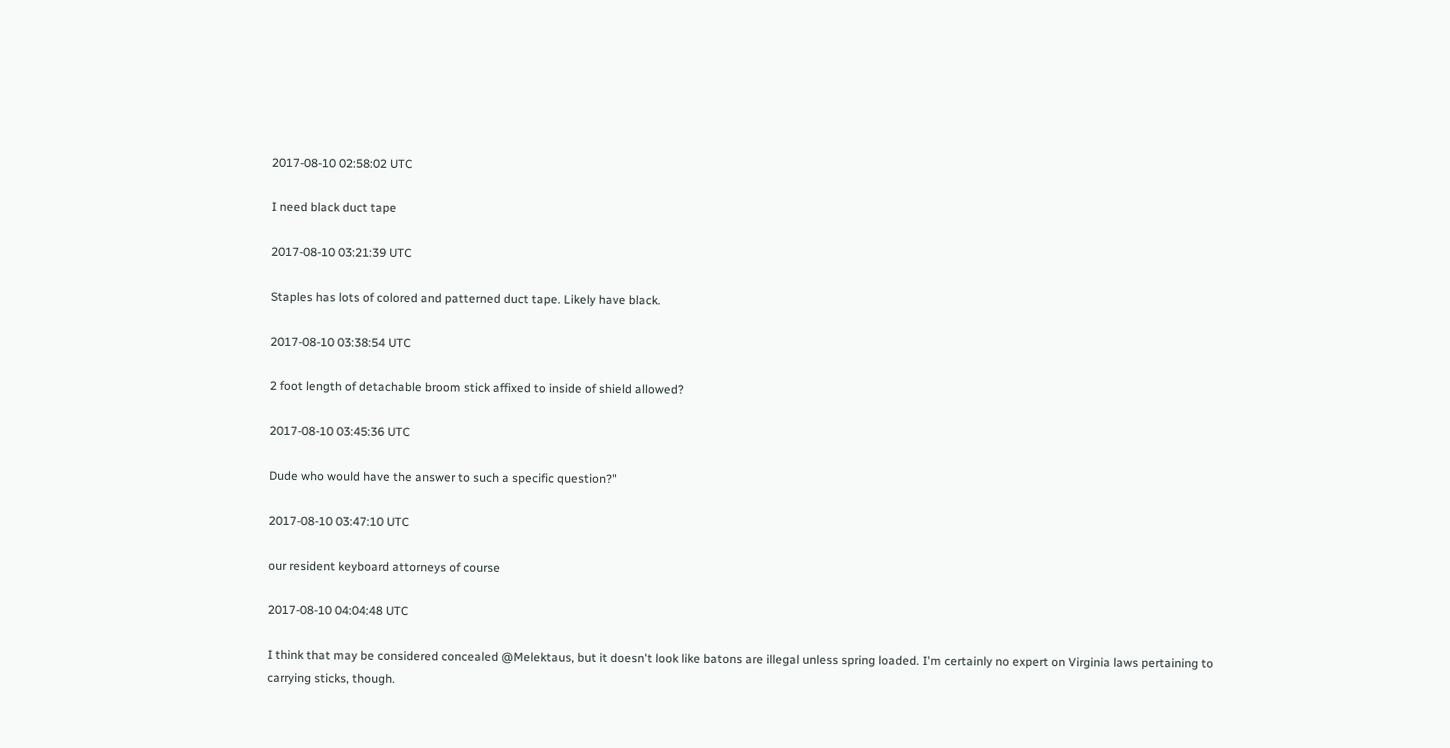2017-08-10 02:58:02 UTC

I need black duct tape

2017-08-10 03:21:39 UTC

Staples has lots of colored and patterned duct tape. Likely have black.

2017-08-10 03:38:54 UTC

2 foot length of detachable broom stick affixed to inside of shield allowed?

2017-08-10 03:45:36 UTC

Dude who would have the answer to such a specific question?"

2017-08-10 03:47:10 UTC

our resident keyboard attorneys of course

2017-08-10 04:04:48 UTC

I think that may be considered concealed @Melektaus, but it doesn't look like batons are illegal unless spring loaded. I'm certainly no expert on Virginia laws pertaining to carrying sticks, though.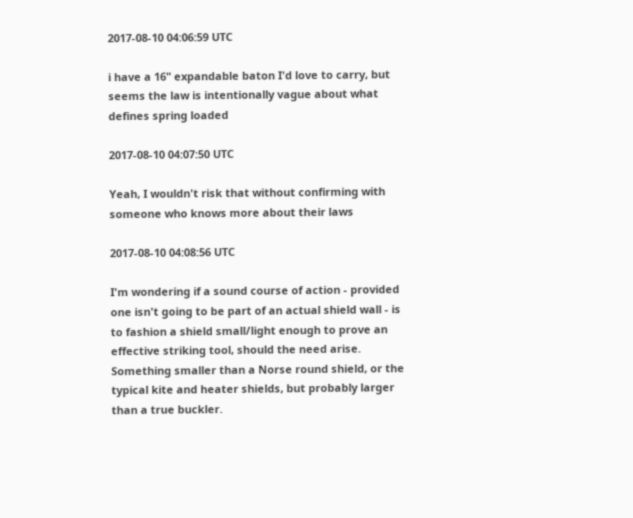2017-08-10 04:06:59 UTC

i have a 16" expandable baton I'd love to carry, but seems the law is intentionally vague about what defines spring loaded

2017-08-10 04:07:50 UTC

Yeah, I wouldn't risk that without confirming with someone who knows more about their laws

2017-08-10 04:08:56 UTC

I'm wondering if a sound course of action - provided one isn't going to be part of an actual shield wall - is to fashion a shield small/light enough to prove an effective striking tool, should the need arise. Something smaller than a Norse round shield, or the typical kite and heater shields, but probably larger than a true buckler.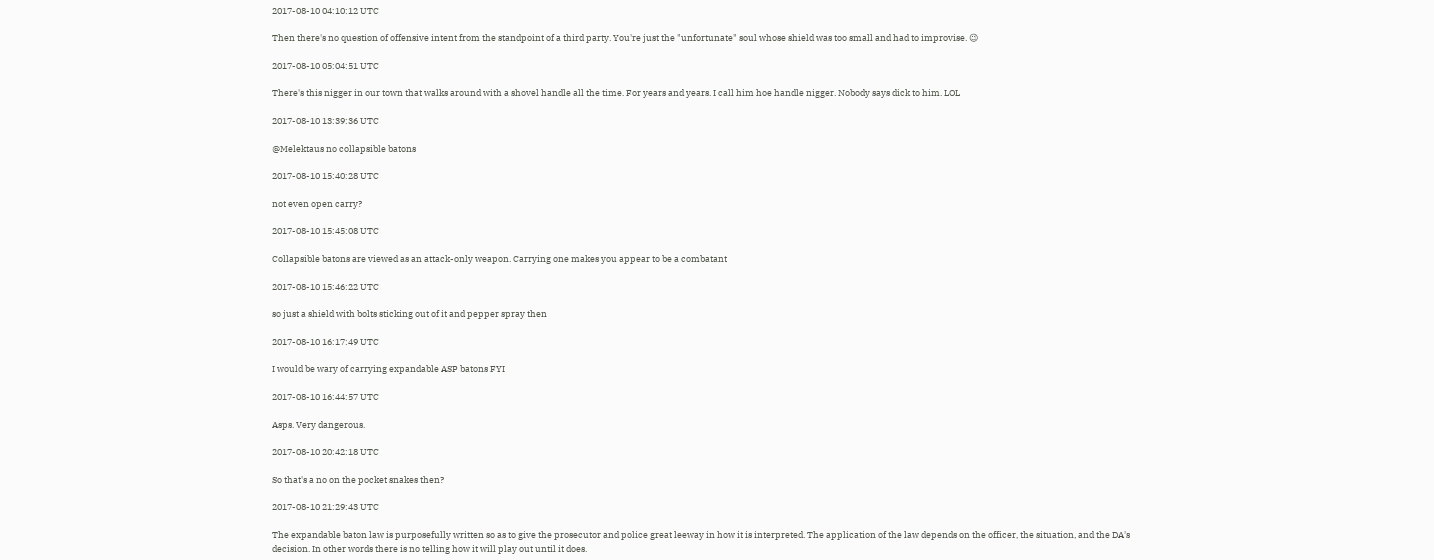2017-08-10 04:10:12 UTC

Then there's no question of offensive intent from the standpoint of a third party. You're just the "unfortunate" soul whose shield was too small and had to improvise. 😉

2017-08-10 05:04:51 UTC

There's this nigger in our town that walks around with a shovel handle all the time. For years and years. I call him hoe handle nigger. Nobody says dick to him. LOL

2017-08-10 13:39:36 UTC

@Melektaus no collapsible batons

2017-08-10 15:40:28 UTC

not even open carry?

2017-08-10 15:45:08 UTC

Collapsible batons are viewed as an attack-only weapon. Carrying one makes you appear to be a combatant

2017-08-10 15:46:22 UTC

so just a shield with bolts sticking out of it and pepper spray then

2017-08-10 16:17:49 UTC

I would be wary of carrying expandable ASP batons FYI

2017-08-10 16:44:57 UTC

Asps. Very dangerous.

2017-08-10 20:42:18 UTC

So that's a no on the pocket snakes then?

2017-08-10 21:29:43 UTC

The expandable baton law is purposefully written so as to give the prosecutor and police great leeway in how it is interpreted. The application of the law depends on the officer, the situation, and the DA's decision. In other words there is no telling how it will play out until it does.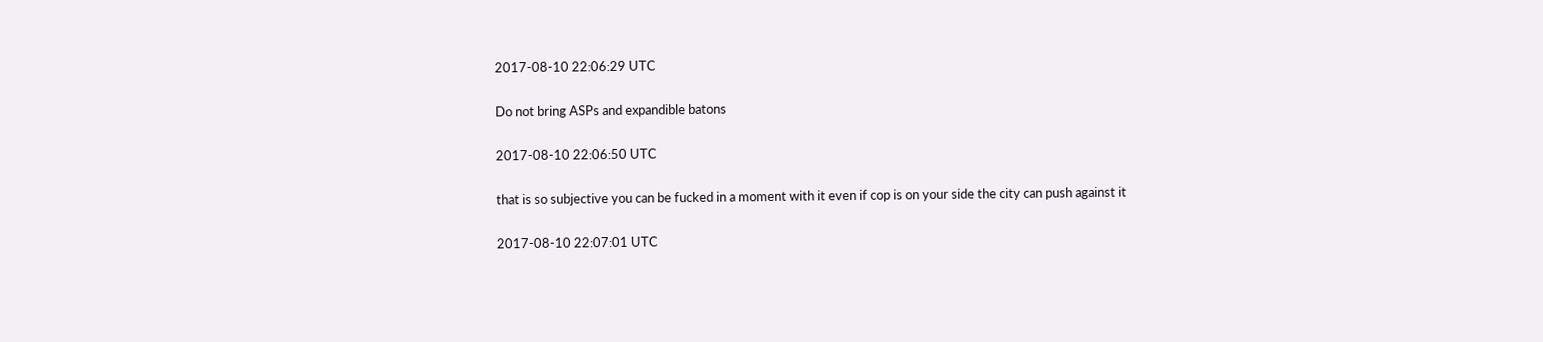2017-08-10 22:06:29 UTC

Do not bring ASPs and expandible batons

2017-08-10 22:06:50 UTC

that is so subjective you can be fucked in a moment with it even if cop is on your side the city can push against it

2017-08-10 22:07:01 UTC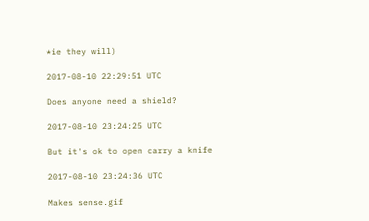*ie they will)

2017-08-10 22:29:51 UTC

Does anyone need a shield?

2017-08-10 23:24:25 UTC

But it's ok to open carry a knife

2017-08-10 23:24:36 UTC

Makes sense.gif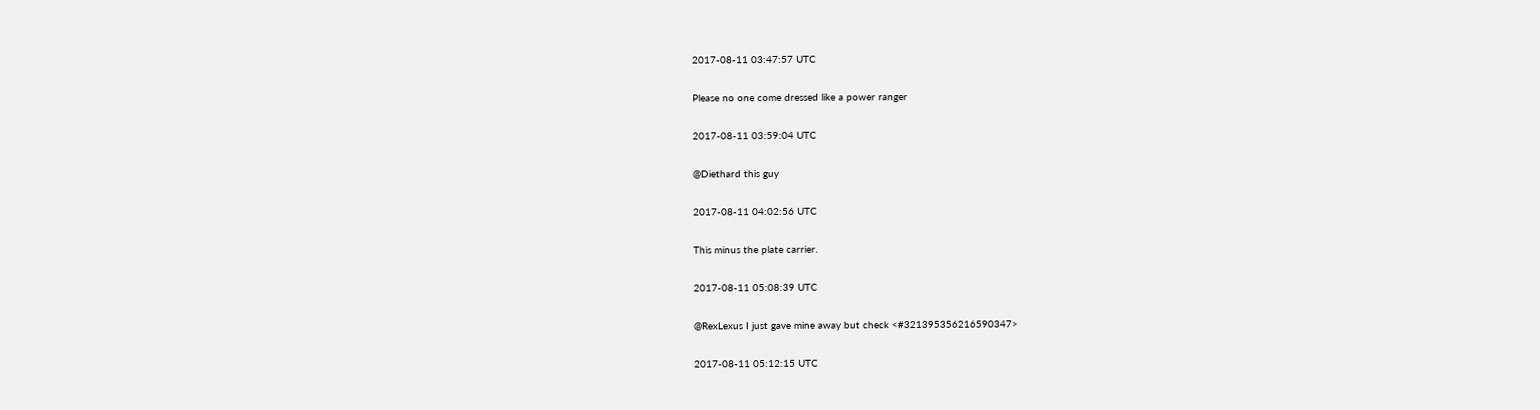2017-08-11 03:47:57 UTC

Please no one come dressed like a power ranger

2017-08-11 03:59:04 UTC

@Diethard this guy

2017-08-11 04:02:56 UTC

This minus the plate carrier.

2017-08-11 05:08:39 UTC

@RexLexus I just gave mine away but check <#321395356216590347>

2017-08-11 05:12:15 UTC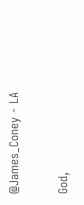@James_Coney - LA

God,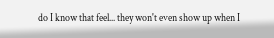do I know that feel... they won't even show up when I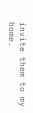invite them to my home.